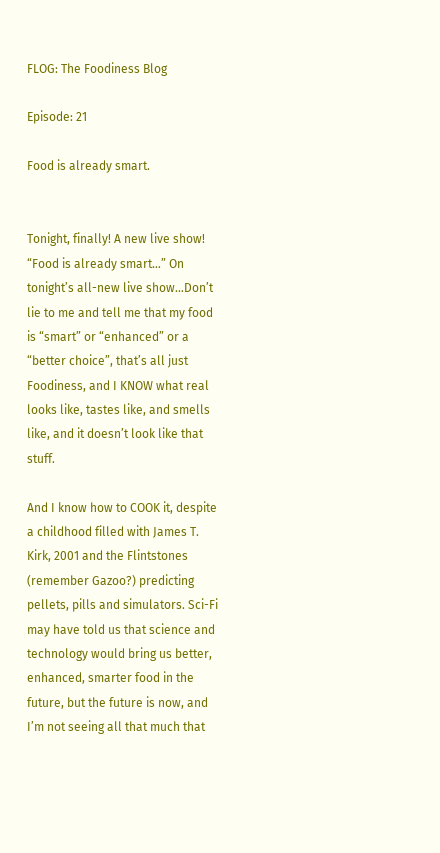FLOG: The Foodiness Blog

Episode: 21

Food is already smart.


Tonight, finally! A new live show! “Food is already smart…” On tonight’s all-new live show…Don’t lie to me and tell me that my food is “smart” or “enhanced” or a “better choice”, that’s all just Foodiness, and I KNOW what real looks like, tastes like, and smells like, and it doesn’t look like that stuff.

And I know how to COOK it, despite a childhood filled with James T. Kirk, 2001 and the Flintstones (remember Gazoo?) predicting pellets, pills and simulators. Sci-Fi may have told us that science and technology would bring us better, enhanced, smarter food in the future, but the future is now, and I’m not seeing all that much that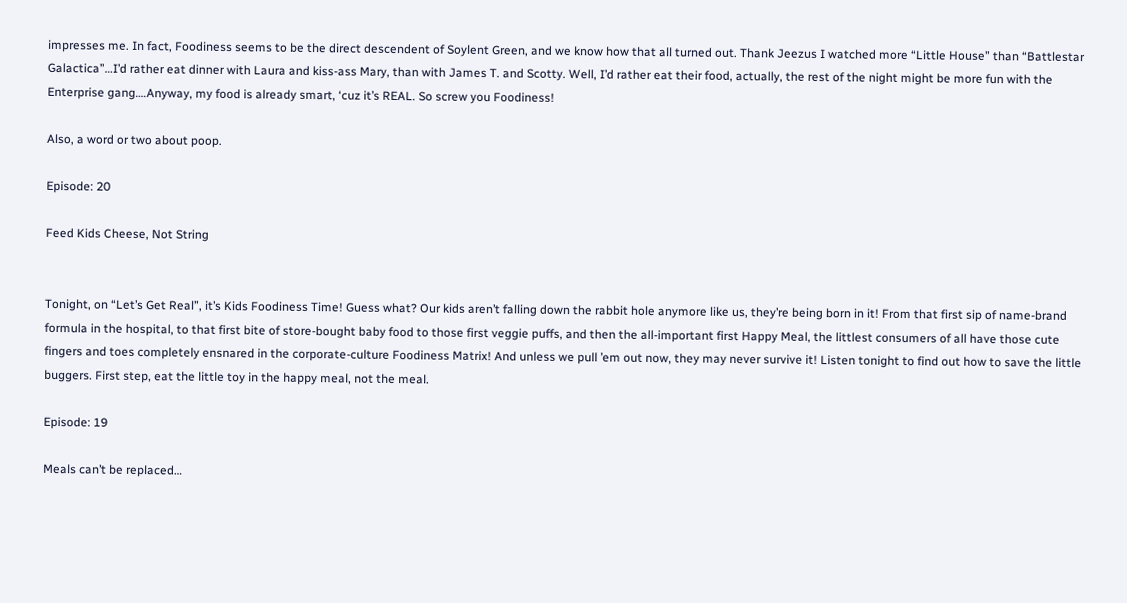impresses me. In fact, Foodiness seems to be the direct descendent of Soylent Green, and we know how that all turned out. Thank Jeezus I watched more “Little House” than “Battlestar Galactica”…I’d rather eat dinner with Laura and kiss-ass Mary, than with James T. and Scotty. Well, I’d rather eat their food, actually, the rest of the night might be more fun with the Enterprise gang….Anyway, my food is already smart, ‘cuz it’s REAL. So screw you Foodiness!

Also, a word or two about poop.

Episode: 20

Feed Kids Cheese, Not String


Tonight, on “Let’s Get Real”, it’s Kids Foodiness Time! Guess what? Our kids aren’t falling down the rabbit hole anymore like us, they’re being born in it! From that first sip of name-brand formula in the hospital, to that first bite of store-bought baby food to those first veggie puffs, and then the all-important first Happy Meal, the littlest consumers of all have those cute fingers and toes completely ensnared in the corporate-culture Foodiness Matrix! And unless we pull ’em out now, they may never survive it! Listen tonight to find out how to save the little buggers. First step, eat the little toy in the happy meal, not the meal.

Episode: 19

Meals can’t be replaced…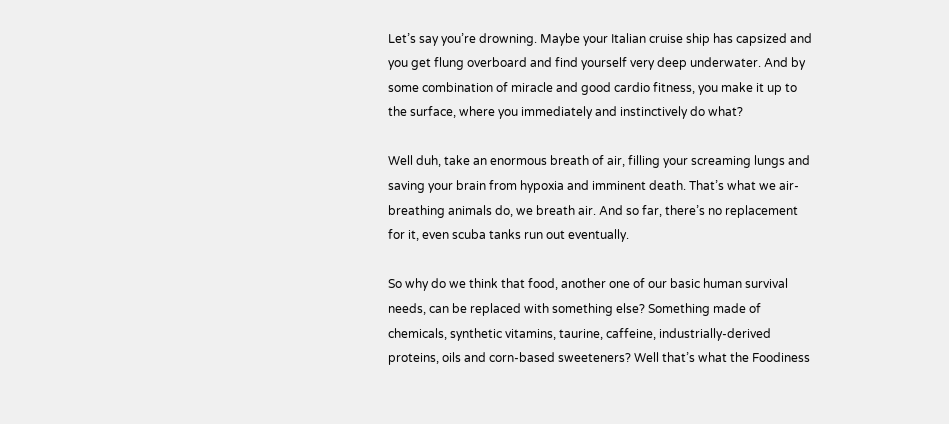Let’s say you’re drowning. Maybe your Italian cruise ship has capsized and you get flung overboard and find yourself very deep underwater. And by some combination of miracle and good cardio fitness, you make it up to the surface, where you immediately and instinctively do what?

Well duh, take an enormous breath of air, filling your screaming lungs and saving your brain from hypoxia and imminent death. That’s what we air-breathing animals do, we breath air. And so far, there’s no replacement for it, even scuba tanks run out eventually.

So why do we think that food, another one of our basic human survival needs, can be replaced with something else? Something made of chemicals, synthetic vitamins, taurine, caffeine, industrially-derived proteins, oils and corn-based sweeteners? Well that’s what the Foodiness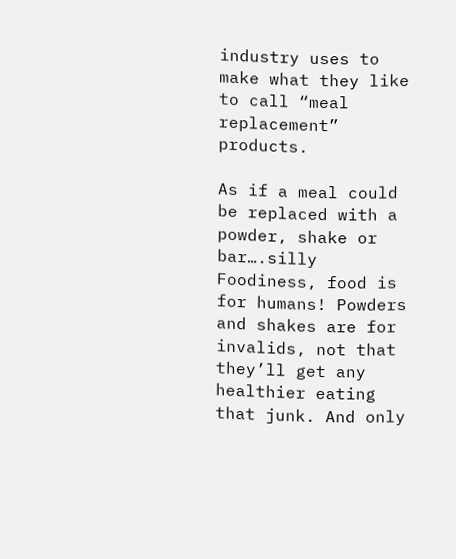industry uses to make what they like to call “meal replacement” products.

As if a meal could be replaced with a powder, shake or bar….silly Foodiness, food is for humans! Powders and shakes are for invalids, not that they’ll get any healthier eating that junk. And only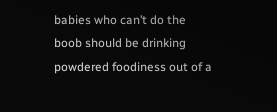babies who can’t do the boob should be drinking powdered foodiness out of a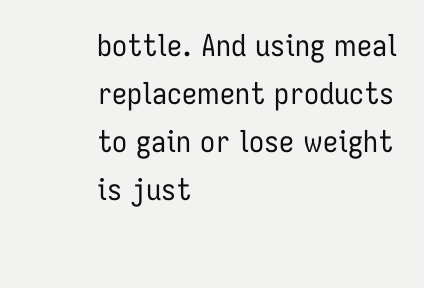bottle. And using meal replacement products to gain or lose weight is just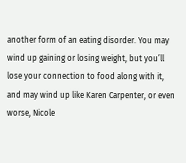another form of an eating disorder. You may wind up gaining or losing weight, but you’ll lose your connection to food along with it, and may wind up like Karen Carpenter, or even worse, Nicole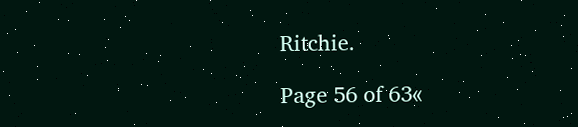Ritchie.

Page 56 of 63«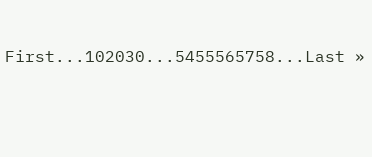First...102030...5455565758...Last »